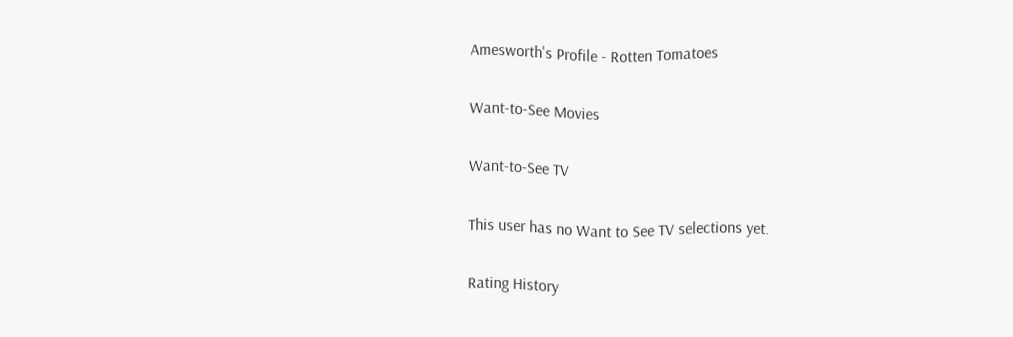Amesworth's Profile - Rotten Tomatoes

Want-to-See Movies

Want-to-See TV

This user has no Want to See TV selections yet.

Rating History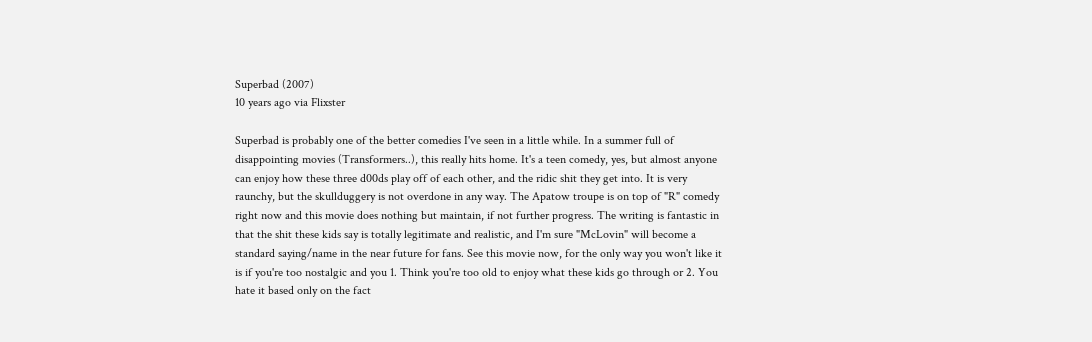Superbad (2007)
10 years ago via Flixster

Superbad is probably one of the better comedies I've seen in a little while. In a summer full of disappointing movies (Transformers..), this really hits home. It's a teen comedy, yes, but almost anyone can enjoy how these three d00ds play off of each other, and the ridic shit they get into. It is very raunchy, but the skullduggery is not overdone in any way. The Apatow troupe is on top of "R" comedy right now and this movie does nothing but maintain, if not further progress. The writing is fantastic in that the shit these kids say is totally legitimate and realistic, and I'm sure "McLovin" will become a standard saying/name in the near future for fans. See this movie now, for the only way you won't like it is if you're too nostalgic and you 1. Think you're too old to enjoy what these kids go through or 2. You hate it based only on the fact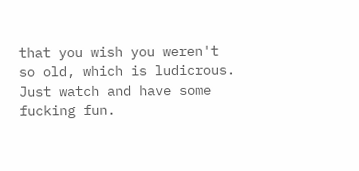that you wish you weren't so old, which is ludicrous. Just watch and have some fucking fun.